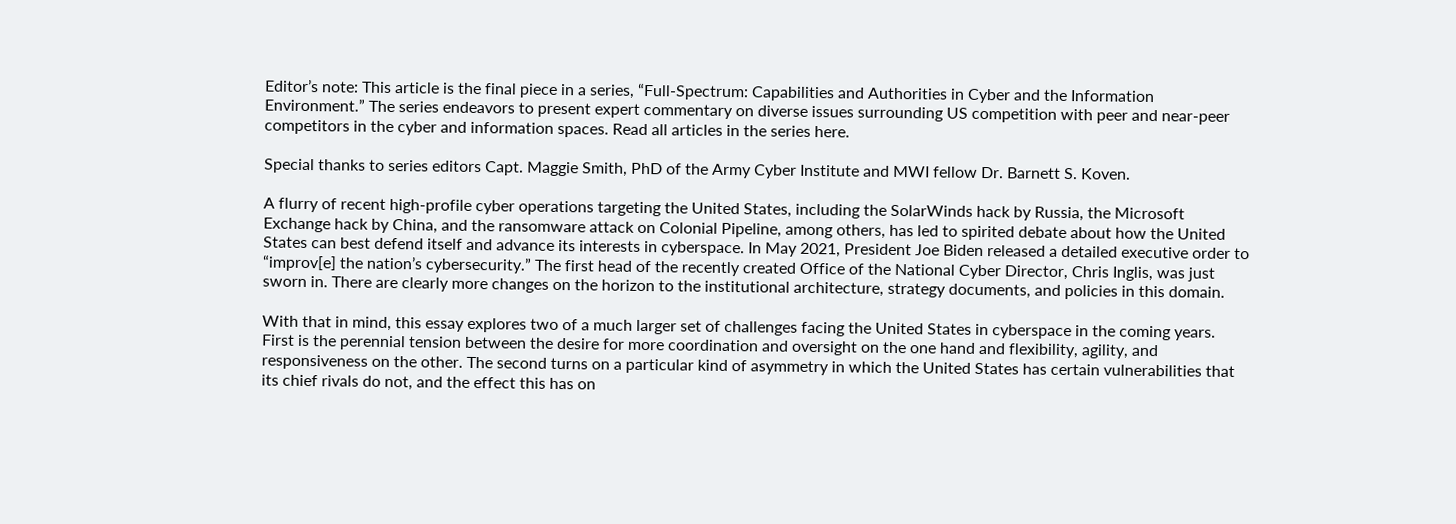Editor’s note: This article is the final piece in a series, “Full-Spectrum: Capabilities and Authorities in Cyber and the Information Environment.” The series endeavors to present expert commentary on diverse issues surrounding US competition with peer and near-peer competitors in the cyber and information spaces. Read all articles in the series here.

Special thanks to series editors Capt. Maggie Smith, PhD of the Army Cyber Institute and MWI fellow Dr. Barnett S. Koven.

A flurry of recent high-profile cyber operations targeting the United States, including the SolarWinds hack by Russia, the Microsoft Exchange hack by China, and the ransomware attack on Colonial Pipeline, among others, has led to spirited debate about how the United States can best defend itself and advance its interests in cyberspace. In May 2021, President Joe Biden released a detailed executive order to “improv[e] the nation’s cybersecurity.” The first head of the recently created Office of the National Cyber Director, Chris Inglis, was just sworn in. There are clearly more changes on the horizon to the institutional architecture, strategy documents, and policies in this domain.

With that in mind, this essay explores two of a much larger set of challenges facing the United States in cyberspace in the coming years. First is the perennial tension between the desire for more coordination and oversight on the one hand and flexibility, agility, and responsiveness on the other. The second turns on a particular kind of asymmetry in which the United States has certain vulnerabilities that its chief rivals do not, and the effect this has on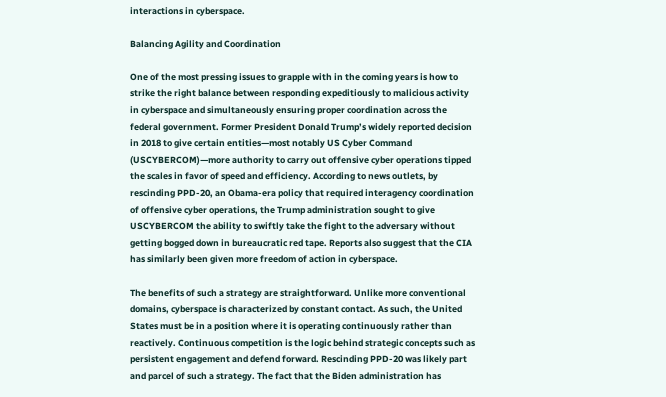interactions in cyberspace.

Balancing Agility and Coordination

One of the most pressing issues to grapple with in the coming years is how to strike the right balance between responding expeditiously to malicious activity in cyberspace and simultaneously ensuring proper coordination across the federal government. Former President Donald Trump’s widely reported decision in 2018 to give certain entities—most notably US Cyber Command (USCYBERCOM)—more authority to carry out offensive cyber operations tipped the scales in favor of speed and efficiency. According to news outlets, by rescinding PPD-20, an Obama-era policy that required interagency coordination of offensive cyber operations, the Trump administration sought to give USCYBERCOM the ability to swiftly take the fight to the adversary without getting bogged down in bureaucratic red tape. Reports also suggest that the CIA has similarly been given more freedom of action in cyberspace.

The benefits of such a strategy are straightforward. Unlike more conventional domains, cyberspace is characterized by constant contact. As such, the United States must be in a position where it is operating continuously rather than reactively. Continuous competition is the logic behind strategic concepts such as persistent engagement and defend forward. Rescinding PPD-20 was likely part and parcel of such a strategy. The fact that the Biden administration has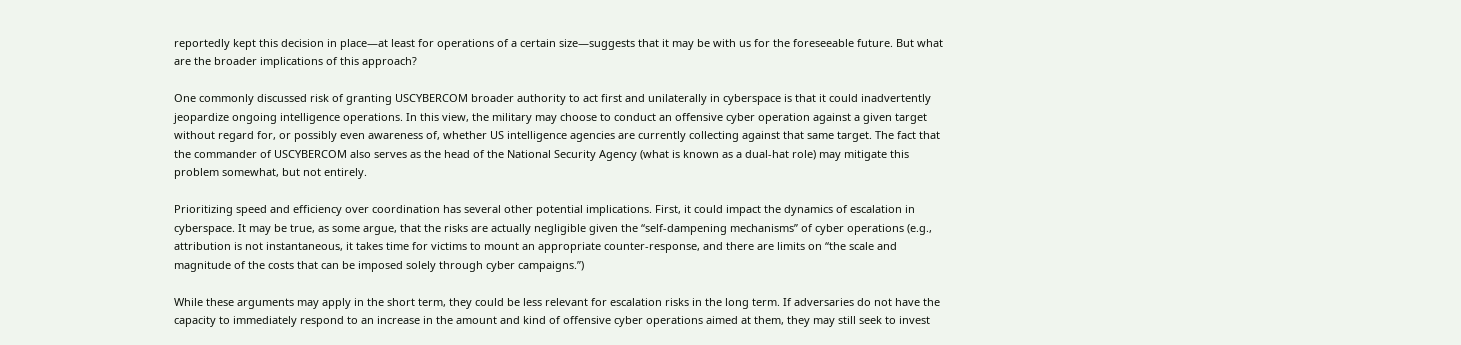reportedly kept this decision in place—at least for operations of a certain size—suggests that it may be with us for the foreseeable future. But what are the broader implications of this approach?

One commonly discussed risk of granting USCYBERCOM broader authority to act first and unilaterally in cyberspace is that it could inadvertently jeopardize ongoing intelligence operations. In this view, the military may choose to conduct an offensive cyber operation against a given target without regard for, or possibly even awareness of, whether US intelligence agencies are currently collecting against that same target. The fact that the commander of USCYBERCOM also serves as the head of the National Security Agency (what is known as a dual-hat role) may mitigate this problem somewhat, but not entirely.

Prioritizing speed and efficiency over coordination has several other potential implications. First, it could impact the dynamics of escalation in cyberspace. It may be true, as some argue, that the risks are actually negligible given the “self-dampening mechanisms” of cyber operations (e.g., attribution is not instantaneous, it takes time for victims to mount an appropriate counter-response, and there are limits on “the scale and magnitude of the costs that can be imposed solely through cyber campaigns.”)

While these arguments may apply in the short term, they could be less relevant for escalation risks in the long term. If adversaries do not have the capacity to immediately respond to an increase in the amount and kind of offensive cyber operations aimed at them, they may still seek to invest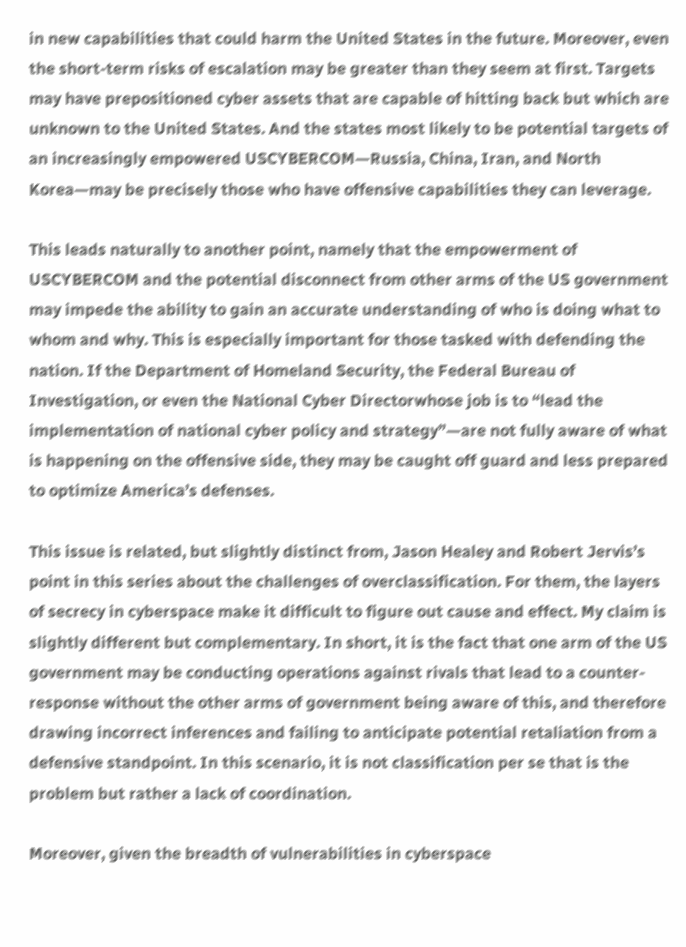in new capabilities that could harm the United States in the future. Moreover, even the short-term risks of escalation may be greater than they seem at first. Targets may have prepositioned cyber assets that are capable of hitting back but which are unknown to the United States. And the states most likely to be potential targets of an increasingly empowered USCYBERCOM—Russia, China, Iran, and North Korea—may be precisely those who have offensive capabilities they can leverage.

This leads naturally to another point, namely that the empowerment of USCYBERCOM and the potential disconnect from other arms of the US government may impede the ability to gain an accurate understanding of who is doing what to whom and why. This is especially important for those tasked with defending the nation. If the Department of Homeland Security, the Federal Bureau of Investigation, or even the National Cyber Directorwhose job is to “lead the implementation of national cyber policy and strategy”—are not fully aware of what is happening on the offensive side, they may be caught off guard and less prepared to optimize America’s defenses.

This issue is related, but slightly distinct from, Jason Healey and Robert Jervis’s point in this series about the challenges of overclassification. For them, the layers of secrecy in cyberspace make it difficult to figure out cause and effect. My claim is slightly different but complementary. In short, it is the fact that one arm of the US government may be conducting operations against rivals that lead to a counter-response without the other arms of government being aware of this, and therefore drawing incorrect inferences and failing to anticipate potential retaliation from a defensive standpoint. In this scenario, it is not classification per se that is the problem but rather a lack of coordination.

Moreover, given the breadth of vulnerabilities in cyberspace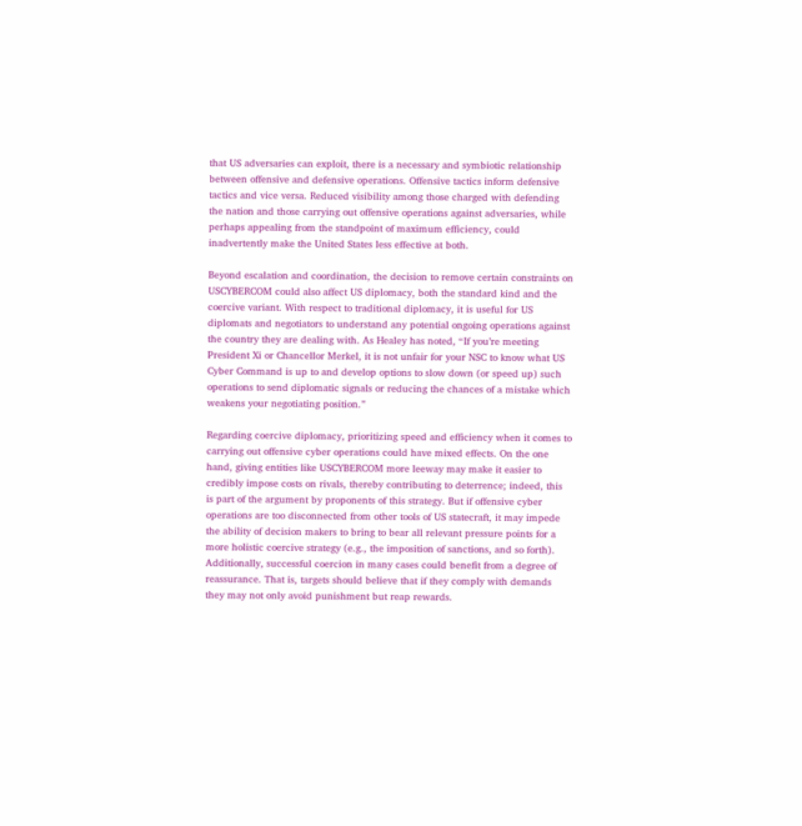that US adversaries can exploit, there is a necessary and symbiotic relationship between offensive and defensive operations. Offensive tactics inform defensive tactics and vice versa. Reduced visibility among those charged with defending the nation and those carrying out offensive operations against adversaries, while perhaps appealing from the standpoint of maximum efficiency, could inadvertently make the United States less effective at both.

Beyond escalation and coordination, the decision to remove certain constraints on USCYBERCOM could also affect US diplomacy, both the standard kind and the coercive variant. With respect to traditional diplomacy, it is useful for US diplomats and negotiators to understand any potential ongoing operations against the country they are dealing with. As Healey has noted, “If you’re meeting President Xi or Chancellor Merkel, it is not unfair for your NSC to know what US Cyber Command is up to and develop options to slow down (or speed up) such operations to send diplomatic signals or reducing the chances of a mistake which weakens your negotiating position.”

Regarding coercive diplomacy, prioritizing speed and efficiency when it comes to carrying out offensive cyber operations could have mixed effects. On the one hand, giving entities like USCYBERCOM more leeway may make it easier to credibly impose costs on rivals, thereby contributing to deterrence; indeed, this is part of the argument by proponents of this strategy. But if offensive cyber operations are too disconnected from other tools of US statecraft, it may impede the ability of decision makers to bring to bear all relevant pressure points for a more holistic coercive strategy (e.g., the imposition of sanctions, and so forth). Additionally, successful coercion in many cases could benefit from a degree of reassurance. That is, targets should believe that if they comply with demands they may not only avoid punishment but reap rewards.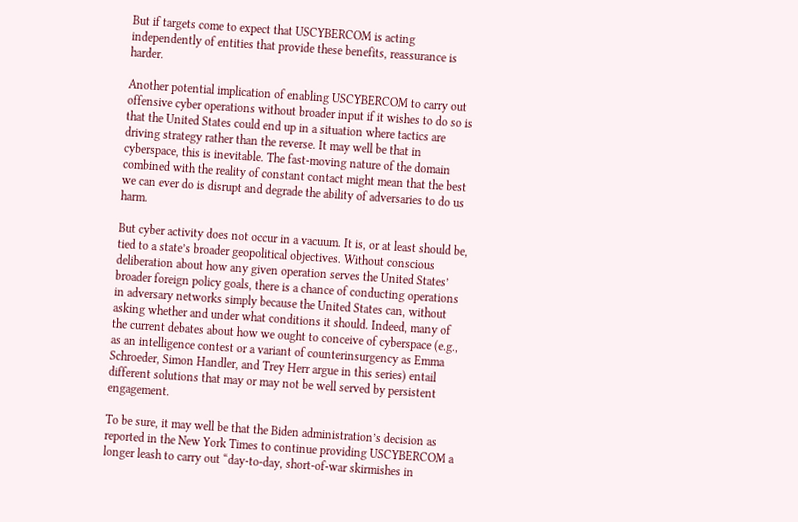But if targets come to expect that USCYBERCOM is acting independently of entities that provide these benefits, reassurance is harder.

Another potential implication of enabling USCYBERCOM to carry out offensive cyber operations without broader input if it wishes to do so is that the United States could end up in a situation where tactics are driving strategy rather than the reverse. It may well be that in cyberspace, this is inevitable. The fast-moving nature of the domain combined with the reality of constant contact might mean that the best we can ever do is disrupt and degrade the ability of adversaries to do us harm.

But cyber activity does not occur in a vacuum. It is, or at least should be, tied to a state’s broader geopolitical objectives. Without conscious deliberation about how any given operation serves the United States’ broader foreign policy goals, there is a chance of conducting operations in adversary networks simply because the United States can, without asking whether and under what conditions it should. Indeed, many of the current debates about how we ought to conceive of cyberspace (e.g., as an intelligence contest or a variant of counterinsurgency as Emma Schroeder, Simon Handler, and Trey Herr argue in this series) entail different solutions that may or may not be well served by persistent engagement.

To be sure, it may well be that the Biden administration’s decision as reported in the New York Times to continue providing USCYBERCOM a longer leash to carry out “day-to-day, short-of-war skirmishes in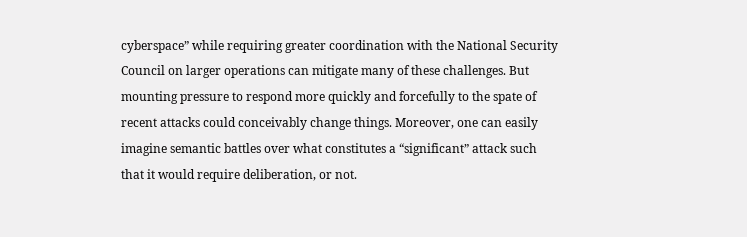cyberspace” while requiring greater coordination with the National Security Council on larger operations can mitigate many of these challenges. But mounting pressure to respond more quickly and forcefully to the spate of recent attacks could conceivably change things. Moreover, one can easily imagine semantic battles over what constitutes a “significant” attack such that it would require deliberation, or not.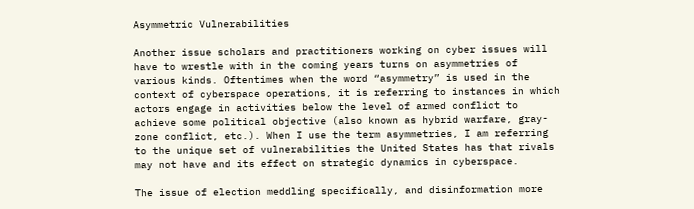Asymmetric Vulnerabilities

Another issue scholars and practitioners working on cyber issues will have to wrestle with in the coming years turns on asymmetries of various kinds. Oftentimes when the word “asymmetry” is used in the context of cyberspace operations, it is referring to instances in which actors engage in activities below the level of armed conflict to achieve some political objective (also known as hybrid warfare, gray-zone conflict, etc.). When I use the term asymmetries, I am referring to the unique set of vulnerabilities the United States has that rivals may not have and its effect on strategic dynamics in cyberspace.

The issue of election meddling specifically, and disinformation more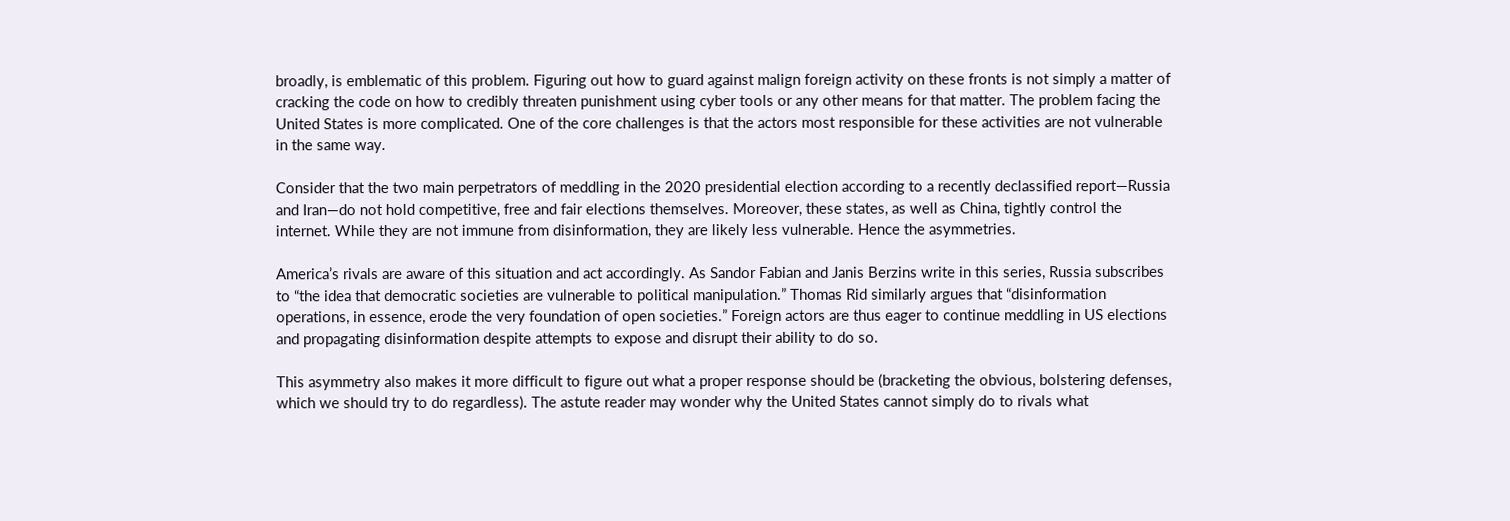broadly, is emblematic of this problem. Figuring out how to guard against malign foreign activity on these fronts is not simply a matter of cracking the code on how to credibly threaten punishment using cyber tools or any other means for that matter. The problem facing the United States is more complicated. One of the core challenges is that the actors most responsible for these activities are not vulnerable in the same way.

Consider that the two main perpetrators of meddling in the 2020 presidential election according to a recently declassified report—Russia and Iran—do not hold competitive, free and fair elections themselves. Moreover, these states, as well as China, tightly control the internet. While they are not immune from disinformation, they are likely less vulnerable. Hence the asymmetries.

America’s rivals are aware of this situation and act accordingly. As Sandor Fabian and Janis Berzins write in this series, Russia subscribes to “the idea that democratic societies are vulnerable to political manipulation.” Thomas Rid similarly argues that “disinformation operations, in essence, erode the very foundation of open societies.” Foreign actors are thus eager to continue meddling in US elections and propagating disinformation despite attempts to expose and disrupt their ability to do so.

This asymmetry also makes it more difficult to figure out what a proper response should be (bracketing the obvious, bolstering defenses, which we should try to do regardless). The astute reader may wonder why the United States cannot simply do to rivals what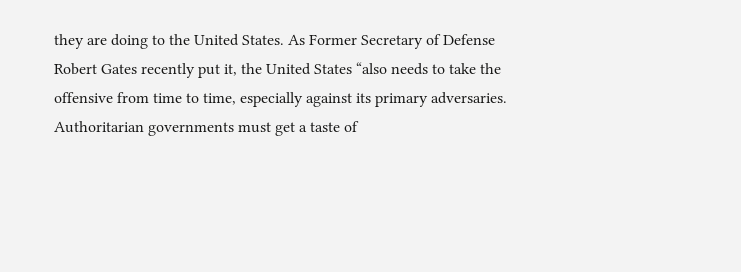they are doing to the United States. As Former Secretary of Defense Robert Gates recently put it, the United States “also needs to take the offensive from time to time, especially against its primary adversaries. Authoritarian governments must get a taste of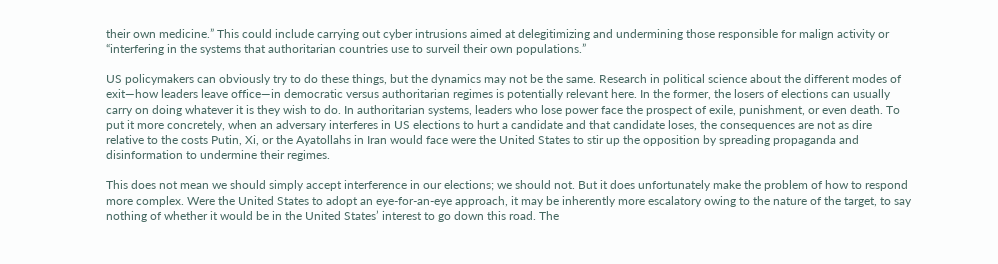their own medicine.” This could include carrying out cyber intrusions aimed at delegitimizing and undermining those responsible for malign activity or “interfering in the systems that authoritarian countries use to surveil their own populations.”

US policymakers can obviously try to do these things, but the dynamics may not be the same. Research in political science about the different modes of exit—how leaders leave office—in democratic versus authoritarian regimes is potentially relevant here. In the former, the losers of elections can usually carry on doing whatever it is they wish to do. In authoritarian systems, leaders who lose power face the prospect of exile, punishment, or even death. To put it more concretely, when an adversary interferes in US elections to hurt a candidate and that candidate loses, the consequences are not as dire relative to the costs Putin, Xi, or the Ayatollahs in Iran would face were the United States to stir up the opposition by spreading propaganda and disinformation to undermine their regimes.

This does not mean we should simply accept interference in our elections; we should not. But it does unfortunately make the problem of how to respond more complex. Were the United States to adopt an eye-for-an-eye approach, it may be inherently more escalatory owing to the nature of the target, to say nothing of whether it would be in the United States’ interest to go down this road. The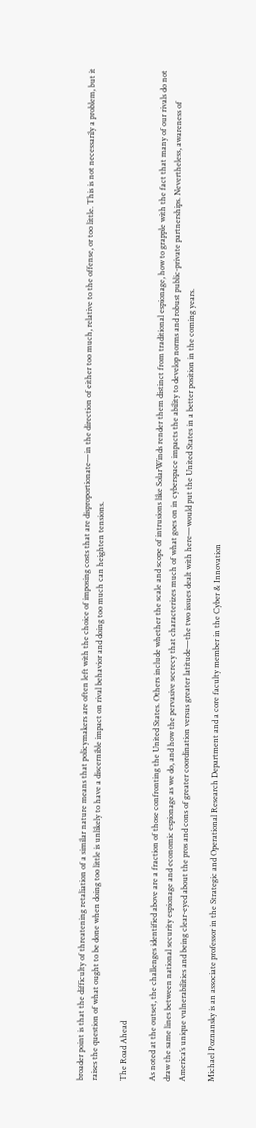broader point is that the difficulty of threatening retaliation of a similar nature means that policymakers are often left with the choice of imposing costs that are disproportionate—in the direction of either too much, relative to the offense, or too little. This is not necessarily a problem, but it raises the question of what ought to be done when doing too little is unlikely to have a discernible impact on rival behavior and doing too much can heighten tensions.

The Road Ahead

As noted at the outset, the challenges identified above are a fraction of those confronting the United States. Others include whether the scale and scope of intrusions like SolarWinds render them distinct from traditional espionage, how to grapple with the fact that many of our rivals do not draw the same lines between national security espionage and economic espionage as we do, and how the pervasive secrecy that characterizes much of what goes on in cyberspace impacts the ability to develop norms and robust public-private partnerships. Nevertheless, awareness of America’s unique vulnerabilities and being clear-eyed about the pros and cons of greater coordination versus greater latitude—the two issues dealt with here—would put the United States in a better position in the coming years.

Michael Poznansky is an associate professor in the Strategic and Operational Research Department and a core faculty member in the Cyber & Innovation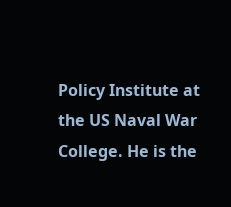Policy Institute at the US Naval War College. He is the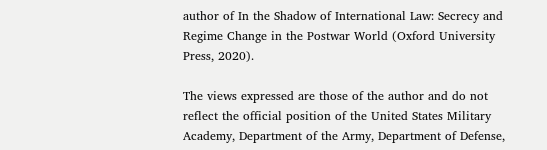author of In the Shadow of International Law: Secrecy and Regime Change in the Postwar World (Oxford University Press, 2020).

The views expressed are those of the author and do not reflect the official position of the United States Military Academy, Department of the Army, Department of Defense,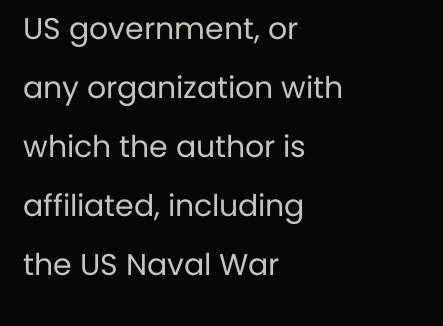US government, or any organization with which the author is affiliated, including the US Naval War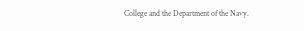College and the Department of the Navy.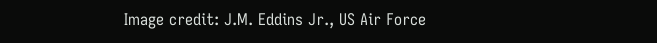Image credit: J.M. Eddins Jr., US Air Force